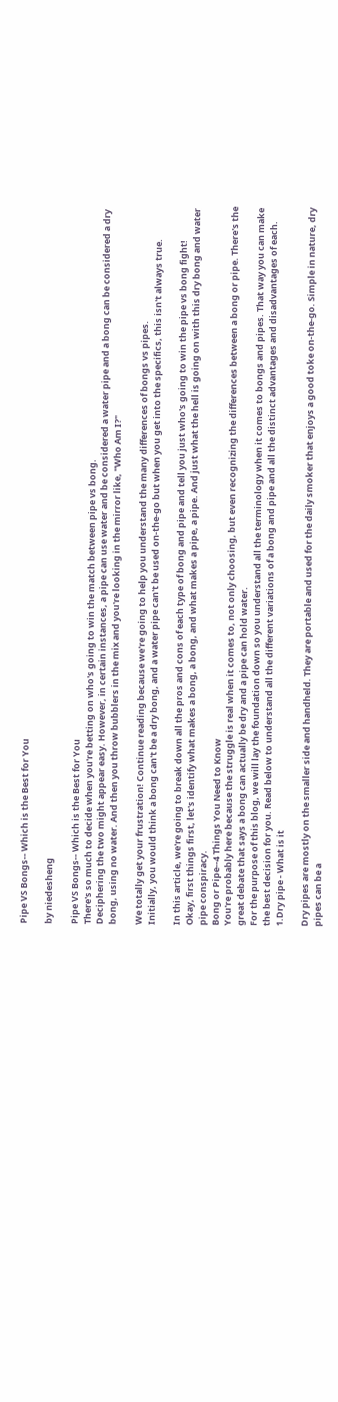Pipe VS Bongs-- Which is the Best for You

by niedesheng

Pipe VS Bongs-- Which is the Best for You
There's so much to decide when you're betting on who's going to win the match between pipe vs bong.
Deciphering the two might appear easy. However, in certain instances, a pipe can use water and be considered a water pipe and a bong can be considered a dry bong, using no water. And then you throw bubblers in the mix and you're looking in the mirror like, "Who Am I?"

We totally get your frustration! Continue reading because we're going to help you understand the many differences of bongs vs pipes.
Initially, you would think a bong can't be a dry bong, and a water pipe can't be used on-the-go but when you get into the specifics, this isn't always true.

In this article, we're going to break down all the pros and cons of each type of bong and pipe and tell you just who's going to win the pipe vs bong fight!
Okay, first things first, let's identify what makes a bong, a bong, and what makes a pipe, a pipe. And just what the hell is going on with this dry bong and water pipe conspiracy.
Bong or Pipe--4 Things You Need to Know
You're probably here because the struggle is real when it comes to, not only choosing, but even recognizing the differences between a bong or pipe. There's the great debate that says a bong can actually be dry and a pipe can hold water.
For the purpose of this blog, we will lay the foundation down so you understand all the terminology when it comes to bongs and pipes. That way you can make the best decision for you. Read below to understand all the different variations of a bong and pipe and all the distinct advantages and disadvantages of each.
1.Dry pipe - What is it

Dry pipes are mostly on the smaller side and handheld. They are portable and used for the daily smoker that enjoys a good toke on-the-go. Simple in nature, dry pipes can be a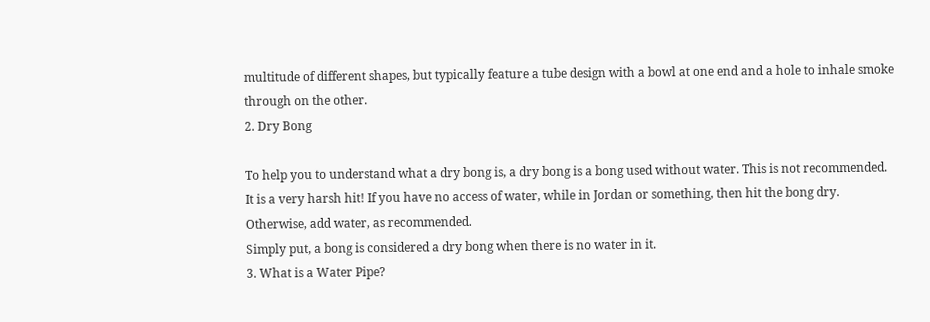multitude of different shapes, but typically feature a tube design with a bowl at one end and a hole to inhale smoke through on the other.
2. Dry Bong

To help you to understand what a dry bong is, a dry bong is a bong used without water. This is not recommended. It is a very harsh hit! If you have no access of water, while in Jordan or something, then hit the bong dry. Otherwise, add water, as recommended.
Simply put, a bong is considered a dry bong when there is no water in it.
3. What is a Water Pipe?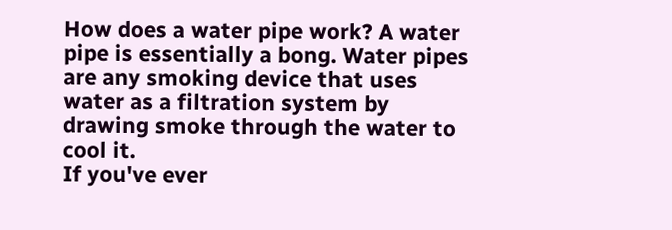How does a water pipe work? A water pipe is essentially a bong. Water pipes are any smoking device that uses water as a filtration system by drawing smoke through the water to cool it.
If you've ever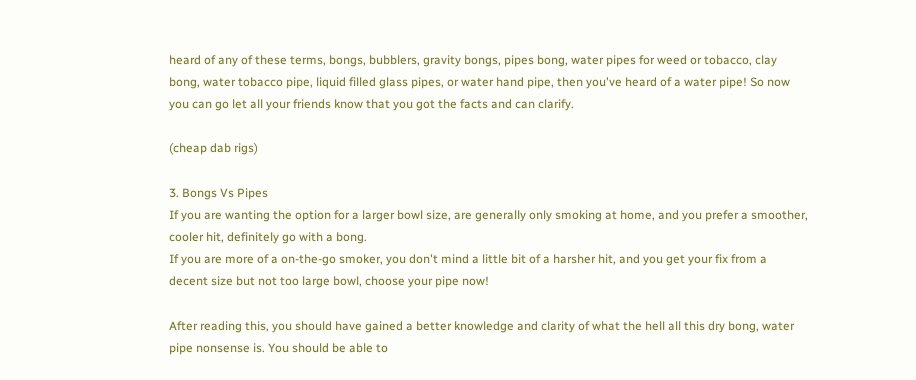heard of any of these terms, bongs, bubblers, gravity bongs, pipes bong, water pipes for weed or tobacco, clay bong, water tobacco pipe, liquid filled glass pipes, or water hand pipe, then you've heard of a water pipe! So now you can go let all your friends know that you got the facts and can clarify.

(cheap dab rigs)

3. Bongs Vs Pipes
If you are wanting the option for a larger bowl size, are generally only smoking at home, and you prefer a smoother, cooler hit, definitely go with a bong.
If you are more of a on-the-go smoker, you don't mind a little bit of a harsher hit, and you get your fix from a decent size but not too large bowl, choose your pipe now!

After reading this, you should have gained a better knowledge and clarity of what the hell all this dry bong, water pipe nonsense is. You should be able to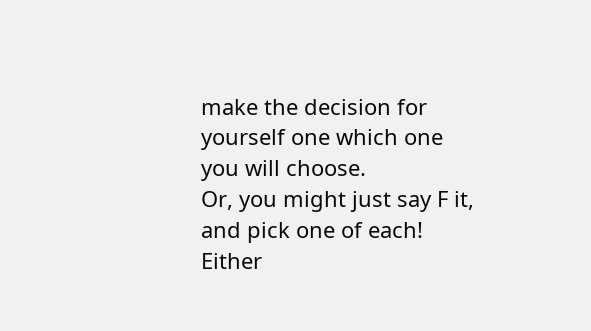make the decision for yourself one which one you will choose.
Or, you might just say F it, and pick one of each! Either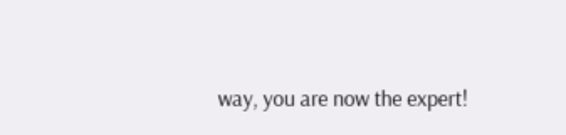way, you are now the expert!